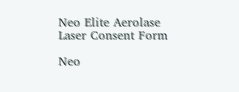Neo Elite Aerolase Laser Consent Form

Neo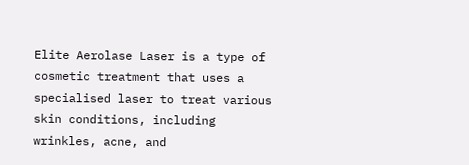Elite Aerolase Laser is a type of cosmetic treatment that uses a specialised laser to treat various skin conditions, including wrinkles, acne, and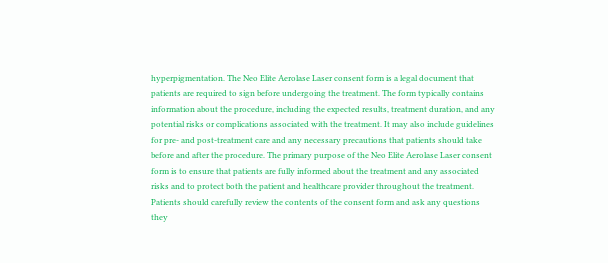hyperpigmentation. The Neo Elite Aerolase Laser consent form is a legal document that patients are required to sign before undergoing the treatment. The form typically contains information about the procedure, including the expected results, treatment duration, and any potential risks or complications associated with the treatment. It may also include guidelines for pre- and post-treatment care and any necessary precautions that patients should take before and after the procedure. The primary purpose of the Neo Elite Aerolase Laser consent form is to ensure that patients are fully informed about the treatment and any associated risks and to protect both the patient and healthcare provider throughout the treatment. Patients should carefully review the contents of the consent form and ask any questions they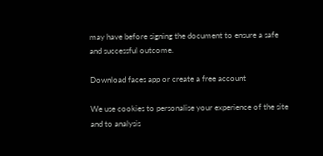may have before signing the document to ensure a safe and successful outcome.

Download faces app or create a free account

We use cookies to personalise your experience of the site and to analysis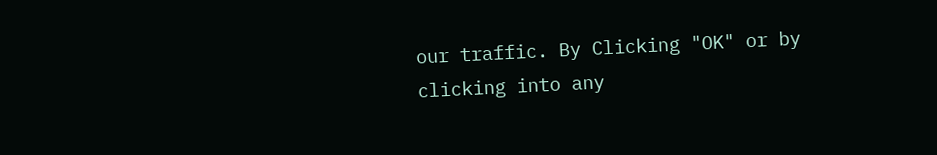our traffic. By Clicking "OK" or by clicking into any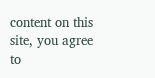content on this site, you agree to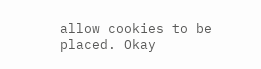allow cookies to be placed. Okay